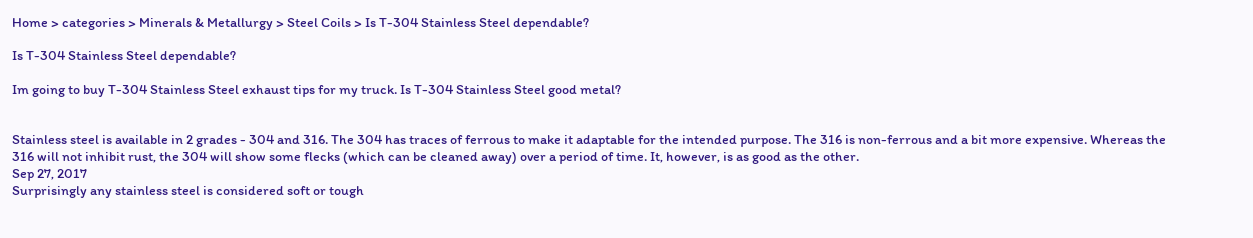Home > categories > Minerals & Metallurgy > Steel Coils > Is T-304 Stainless Steel dependable?

Is T-304 Stainless Steel dependable?

Im going to buy T-304 Stainless Steel exhaust tips for my truck. Is T-304 Stainless Steel good metal?


Stainless steel is available in 2 grades - 304 and 316. The 304 has traces of ferrous to make it adaptable for the intended purpose. The 316 is non-ferrous and a bit more expensive. Whereas the 316 will not inhibit rust, the 304 will show some flecks (which can be cleaned away) over a period of time. It, however, is as good as the other.
Sep 27, 2017
Surprisingly any stainless steel is considered soft or tough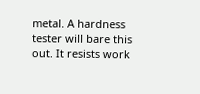metal. A hardness tester will bare this out. It resists work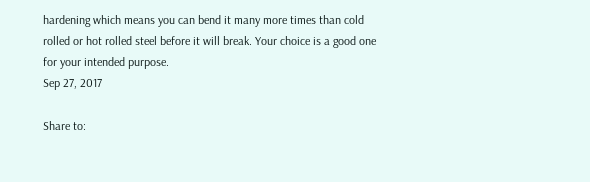hardening which means you can bend it many more times than cold rolled or hot rolled steel before it will break. Your choice is a good one for your intended purpose.
Sep 27, 2017

Share to: